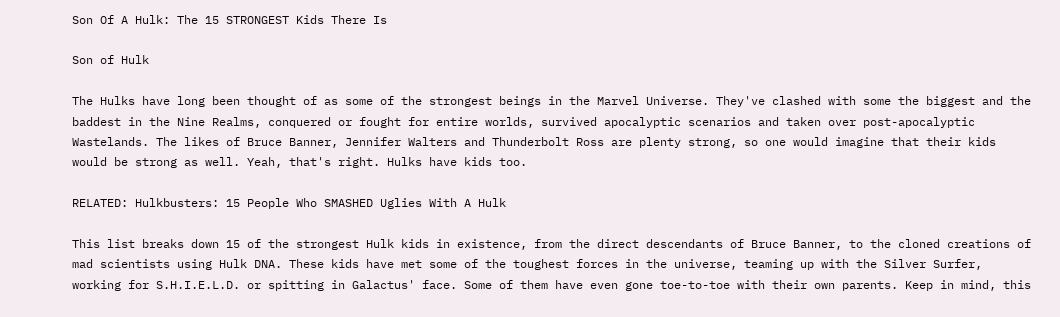Son Of A Hulk: The 15 STRONGEST Kids There Is

Son of Hulk

The Hulks have long been thought of as some of the strongest beings in the Marvel Universe. They've clashed with some the biggest and the baddest in the Nine Realms, conquered or fought for entire worlds, survived apocalyptic scenarios and taken over post-apocalyptic Wastelands. The likes of Bruce Banner, Jennifer Walters and Thunderbolt Ross are plenty strong, so one would imagine that their kids would be strong as well. Yeah, that's right. Hulks have kids too.

RELATED: Hulkbusters: 15 People Who SMASHED Uglies With A Hulk

This list breaks down 15 of the strongest Hulk kids in existence, from the direct descendants of Bruce Banner, to the cloned creations of mad scientists using Hulk DNA. These kids have met some of the toughest forces in the universe, teaming up with the Silver Surfer, working for S.H.I.E.L.D. or spitting in Galactus' face. Some of them have even gone toe-to-toe with their own parents. Keep in mind, this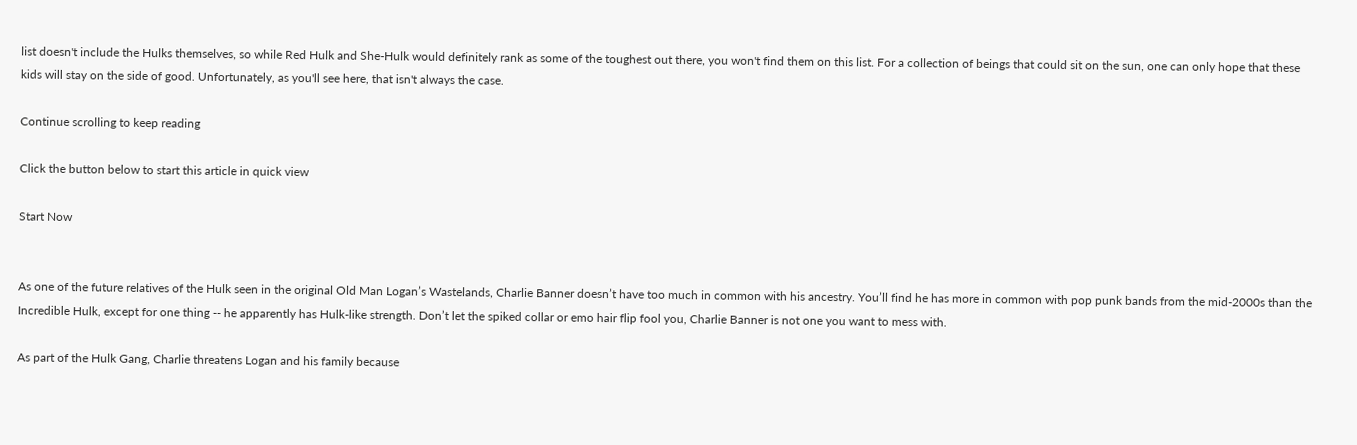list doesn't include the Hulks themselves, so while Red Hulk and She-Hulk would definitely rank as some of the toughest out there, you won't find them on this list. For a collection of beings that could sit on the sun, one can only hope that these kids will stay on the side of good. Unfortunately, as you'll see here, that isn't always the case.

Continue scrolling to keep reading

Click the button below to start this article in quick view

Start Now


As one of the future relatives of the Hulk seen in the original Old Man Logan’s Wastelands, Charlie Banner doesn’t have too much in common with his ancestry. You’ll find he has more in common with pop punk bands from the mid-2000s than the Incredible Hulk, except for one thing -- he apparently has Hulk-like strength. Don’t let the spiked collar or emo hair flip fool you, Charlie Banner is not one you want to mess with.

As part of the Hulk Gang, Charlie threatens Logan and his family because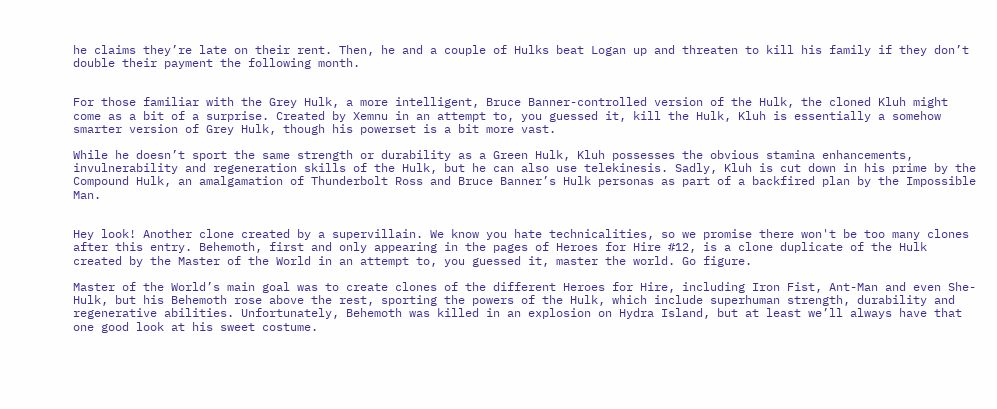he claims they’re late on their rent. Then, he and a couple of Hulks beat Logan up and threaten to kill his family if they don’t double their payment the following month.


For those familiar with the Grey Hulk, a more intelligent, Bruce Banner-controlled version of the Hulk, the cloned Kluh might come as a bit of a surprise. Created by Xemnu in an attempt to, you guessed it, kill the Hulk, Kluh is essentially a somehow smarter version of Grey Hulk, though his powerset is a bit more vast.

While he doesn’t sport the same strength or durability as a Green Hulk, Kluh possesses the obvious stamina enhancements, invulnerability and regeneration skills of the Hulk, but he can also use telekinesis. Sadly, Kluh is cut down in his prime by the Compound Hulk, an amalgamation of Thunderbolt Ross and Bruce Banner’s Hulk personas as part of a backfired plan by the Impossible Man.


Hey look! Another clone created by a supervillain. We know you hate technicalities, so we promise there won't be too many clones after this entry. Behemoth, first and only appearing in the pages of Heroes for Hire #12, is a clone duplicate of the Hulk created by the Master of the World in an attempt to, you guessed it, master the world. Go figure.

Master of the World’s main goal was to create clones of the different Heroes for Hire, including Iron Fist, Ant-Man and even She-Hulk, but his Behemoth rose above the rest, sporting the powers of the Hulk, which include superhuman strength, durability and regenerative abilities. Unfortunately, Behemoth was killed in an explosion on Hydra Island, but at least we’ll always have that one good look at his sweet costume.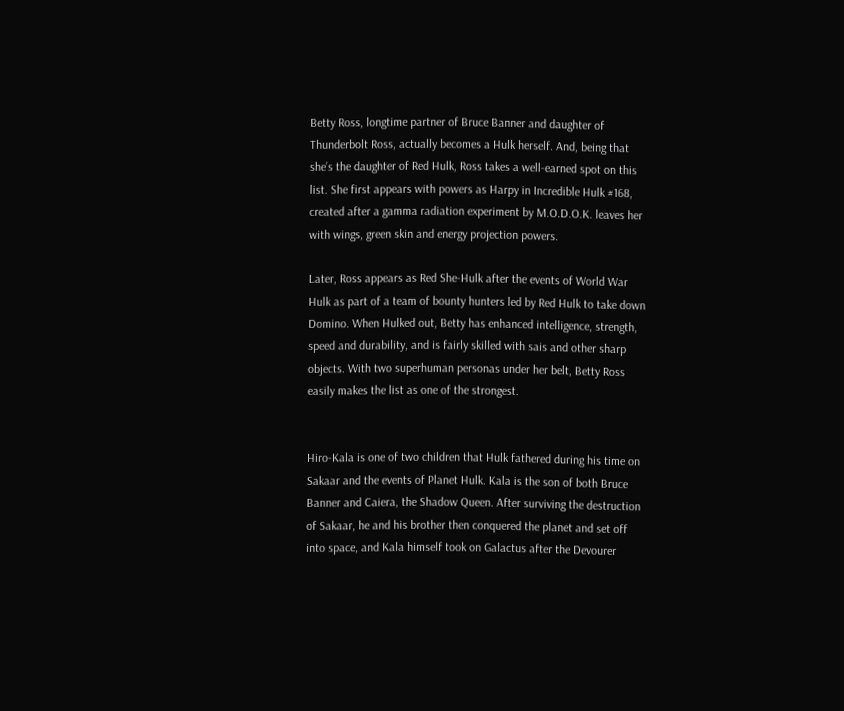Betty Ross, longtime partner of Bruce Banner and daughter of Thunderbolt Ross, actually becomes a Hulk herself. And, being that she’s the daughter of Red Hulk, Ross takes a well-earned spot on this list. She first appears with powers as Harpy in Incredible Hulk #168, created after a gamma radiation experiment by M.O.D.O.K. leaves her with wings, green skin and energy projection powers.

Later, Ross appears as Red She-Hulk after the events of World War Hulk as part of a team of bounty hunters led by Red Hulk to take down Domino. When Hulked out, Betty has enhanced intelligence, strength, speed and durability, and is fairly skilled with sais and other sharp objects. With two superhuman personas under her belt, Betty Ross easily makes the list as one of the strongest.


Hiro-Kala is one of two children that Hulk fathered during his time on Sakaar and the events of Planet Hulk. Kala is the son of both Bruce Banner and Caiera, the Shadow Queen. After surviving the destruction of Sakaar, he and his brother then conquered the planet and set off into space, and Kala himself took on Galactus after the Devourer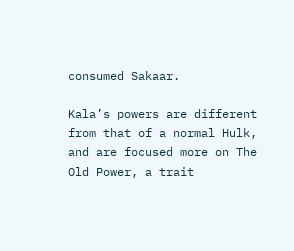consumed Sakaar.

Kala’s powers are different from that of a normal Hulk, and are focused more on The Old Power, a trait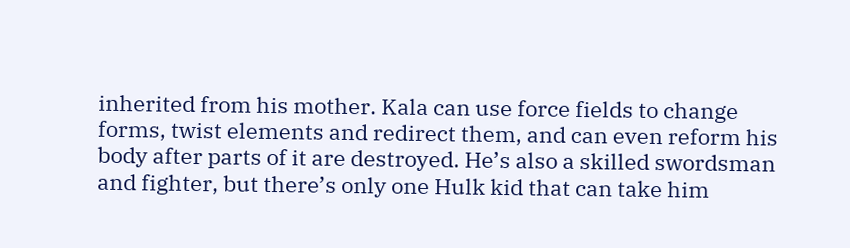inherited from his mother. Kala can use force fields to change forms, twist elements and redirect them, and can even reform his body after parts of it are destroyed. He’s also a skilled swordsman and fighter, but there’s only one Hulk kid that can take him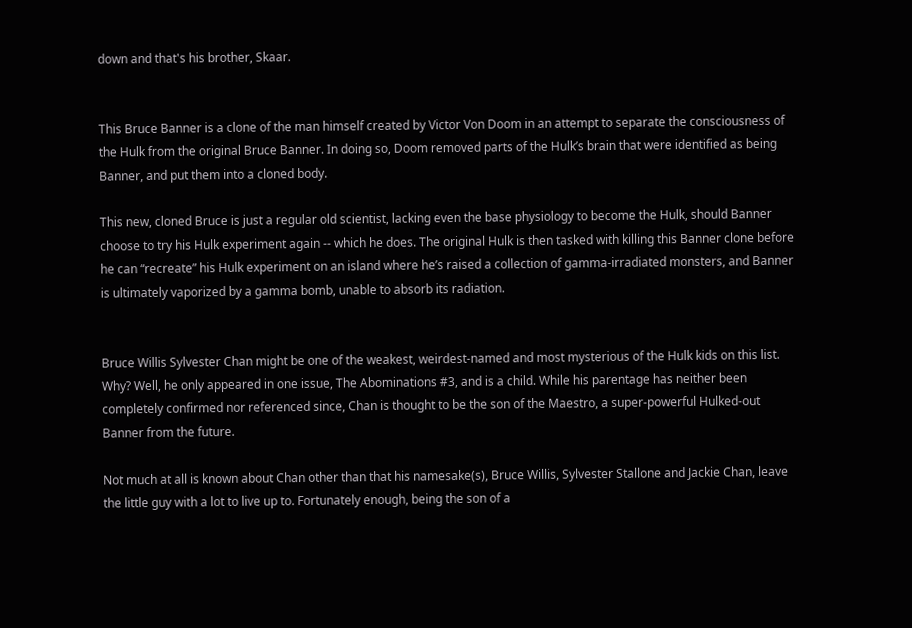down and that's his brother, Skaar.


This Bruce Banner is a clone of the man himself created by Victor Von Doom in an attempt to separate the consciousness of the Hulk from the original Bruce Banner. In doing so, Doom removed parts of the Hulk’s brain that were identified as being Banner, and put them into a cloned body.

This new, cloned Bruce is just a regular old scientist, lacking even the base physiology to become the Hulk, should Banner choose to try his Hulk experiment again -- which he does. The original Hulk is then tasked with killing this Banner clone before he can “recreate” his Hulk experiment on an island where he’s raised a collection of gamma-irradiated monsters, and Banner is ultimately vaporized by a gamma bomb, unable to absorb its radiation.


Bruce Willis Sylvester Chan might be one of the weakest, weirdest-named and most mysterious of the Hulk kids on this list. Why? Well, he only appeared in one issue, The Abominations #3, and is a child. While his parentage has neither been completely confirmed nor referenced since, Chan is thought to be the son of the Maestro, a super-powerful Hulked-out Banner from the future.

Not much at all is known about Chan other than that his namesake(s), Bruce Willis, Sylvester Stallone and Jackie Chan, leave the little guy with a lot to live up to. Fortunately enough, being the son of a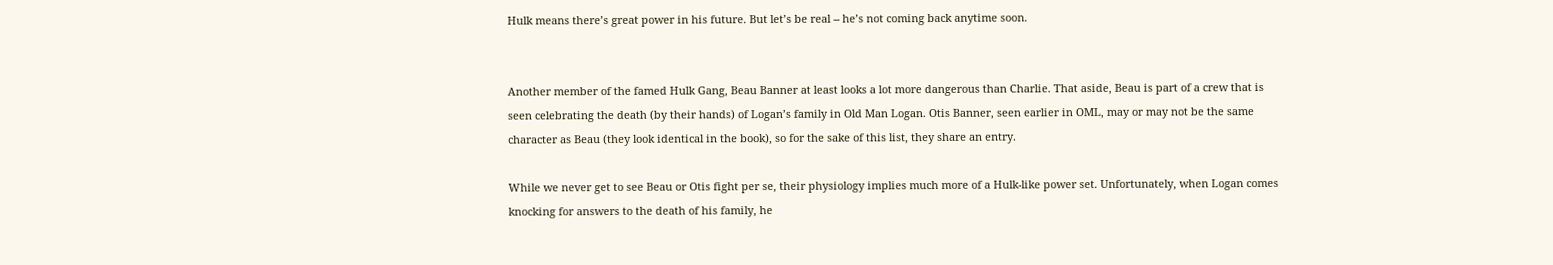Hulk means there’s great power in his future. But let’s be real -- he’s not coming back anytime soon.


Another member of the famed Hulk Gang, Beau Banner at least looks a lot more dangerous than Charlie. That aside, Beau is part of a crew that is seen celebrating the death (by their hands) of Logan’s family in Old Man Logan. Otis Banner, seen earlier in OML, may or may not be the same character as Beau (they look identical in the book), so for the sake of this list, they share an entry.

While we never get to see Beau or Otis fight per se, their physiology implies much more of a Hulk-like power set. Unfortunately, when Logan comes knocking for answers to the death of his family, he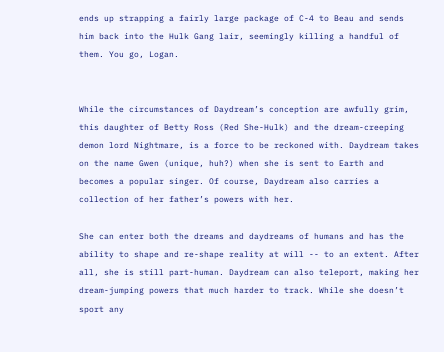ends up strapping a fairly large package of C-4 to Beau and sends him back into the Hulk Gang lair, seemingly killing a handful of them. You go, Logan.


While the circumstances of Daydream’s conception are awfully grim, this daughter of Betty Ross (Red She-Hulk) and the dream-creeping demon lord Nightmare, is a force to be reckoned with. Daydream takes on the name Gwen (unique, huh?) when she is sent to Earth and becomes a popular singer. Of course, Daydream also carries a collection of her father’s powers with her.

She can enter both the dreams and daydreams of humans and has the ability to shape and re-shape reality at will -- to an extent. After all, she is still part-human. Daydream can also teleport, making her dream-jumping powers that much harder to track. While she doesn’t sport any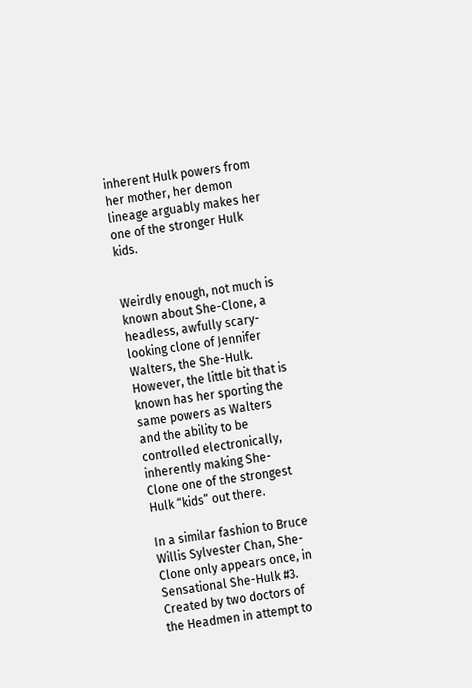inherent Hulk powers from her mother, her demon lineage arguably makes her one of the stronger Hulk kids.


Weirdly enough, not much is known about She-Clone, a headless, awfully scary-looking clone of Jennifer Walters, the She-Hulk. However, the little bit that is known has her sporting the same powers as Walters and the ability to be controlled electronically, inherently making She-Clone one of the strongest Hulk “kids” out there.

In a similar fashion to Bruce Willis Sylvester Chan, She-Clone only appears once, in Sensational She-Hulk #3. Created by two doctors of the Headmen in attempt to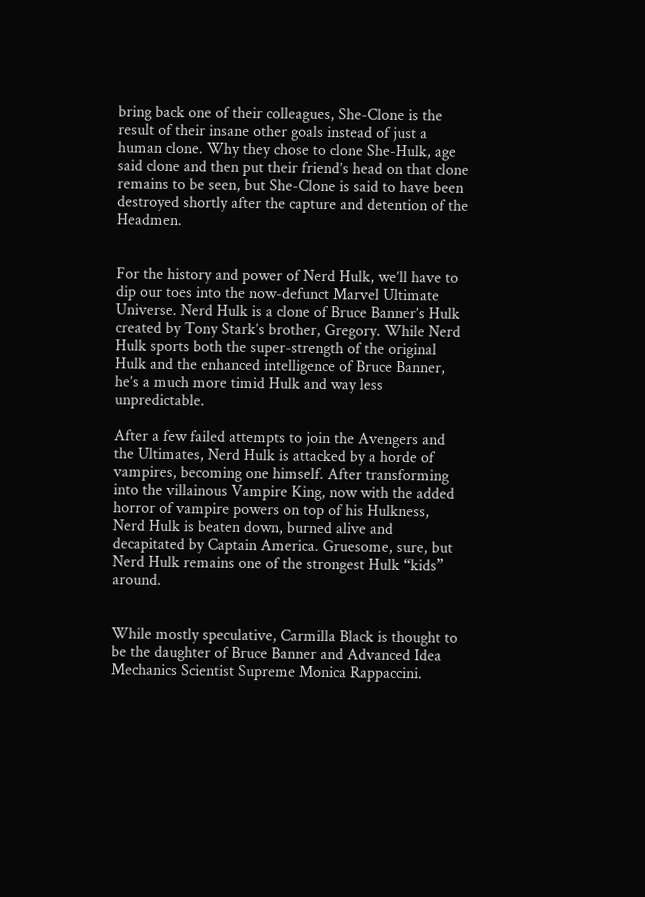bring back one of their colleagues, She-Clone is the result of their insane other goals instead of just a human clone. Why they chose to clone She-Hulk, age said clone and then put their friend’s head on that clone remains to be seen, but She-Clone is said to have been destroyed shortly after the capture and detention of the Headmen.


For the history and power of Nerd Hulk, we’ll have to dip our toes into the now-defunct Marvel Ultimate Universe. Nerd Hulk is a clone of Bruce Banner’s Hulk created by Tony Stark’s brother, Gregory. While Nerd Hulk sports both the super-strength of the original Hulk and the enhanced intelligence of Bruce Banner, he’s a much more timid Hulk and way less unpredictable.

After a few failed attempts to join the Avengers and the Ultimates, Nerd Hulk is attacked by a horde of vampires, becoming one himself. After transforming into the villainous Vampire King, now with the added horror of vampire powers on top of his Hulkness, Nerd Hulk is beaten down, burned alive and decapitated by Captain America. Gruesome, sure, but Nerd Hulk remains one of the strongest Hulk “kids” around.


While mostly speculative, Carmilla Black is thought to be the daughter of Bruce Banner and Advanced Idea Mechanics Scientist Supreme Monica Rappaccini.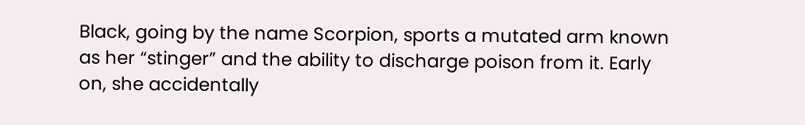Black, going by the name Scorpion, sports a mutated arm known as her “stinger” and the ability to discharge poison from it. Early on, she accidentally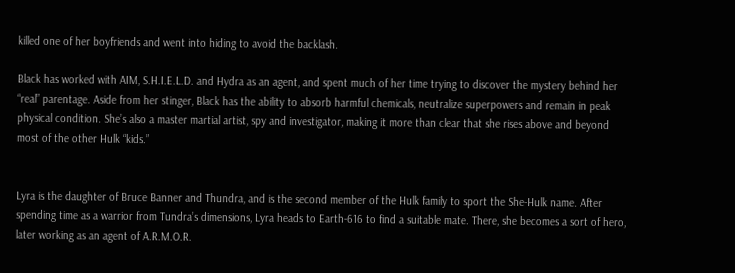killed one of her boyfriends and went into hiding to avoid the backlash.

Black has worked with AIM, S.H.I.E.L.D. and Hydra as an agent, and spent much of her time trying to discover the mystery behind her “real” parentage. Aside from her stinger, Black has the ability to absorb harmful chemicals, neutralize superpowers and remain in peak physical condition. She’s also a master martial artist, spy and investigator, making it more than clear that she rises above and beyond most of the other Hulk “kids.”


Lyra is the daughter of Bruce Banner and Thundra, and is the second member of the Hulk family to sport the She-Hulk name. After spending time as a warrior from Tundra’s dimensions, Lyra heads to Earth-616 to find a suitable mate. There, she becomes a sort of hero, later working as an agent of A.R.M.O.R.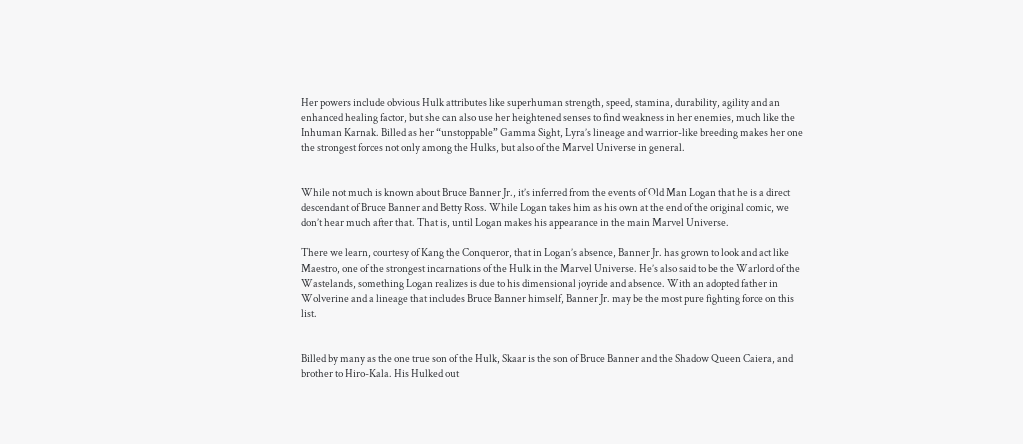Her powers include obvious Hulk attributes like superhuman strength, speed, stamina, durability, agility and an enhanced healing factor, but she can also use her heightened senses to find weakness in her enemies, much like the Inhuman Karnak. Billed as her “unstoppable” Gamma Sight, Lyra’s lineage and warrior-like breeding makes her one the strongest forces not only among the Hulks, but also of the Marvel Universe in general.


While not much is known about Bruce Banner Jr., it’s inferred from the events of Old Man Logan that he is a direct descendant of Bruce Banner and Betty Ross. While Logan takes him as his own at the end of the original comic, we don’t hear much after that. That is, until Logan makes his appearance in the main Marvel Universe.

There we learn, courtesy of Kang the Conqueror, that in Logan’s absence, Banner Jr. has grown to look and act like Maestro, one of the strongest incarnations of the Hulk in the Marvel Universe. He’s also said to be the Warlord of the Wastelands, something Logan realizes is due to his dimensional joyride and absence. With an adopted father in Wolverine and a lineage that includes Bruce Banner himself, Banner Jr. may be the most pure fighting force on this list.


Billed by many as the one true son of the Hulk, Skaar is the son of Bruce Banner and the Shadow Queen Caiera, and brother to Hiro-Kala. His Hulked out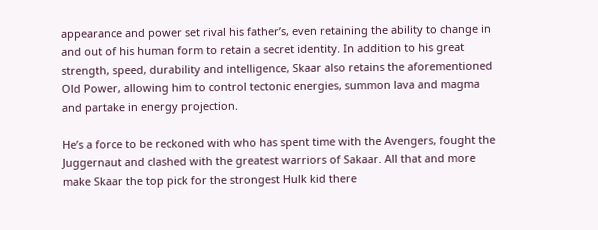appearance and power set rival his father’s, even retaining the ability to change in and out of his human form to retain a secret identity. In addition to his great strength, speed, durability and intelligence, Skaar also retains the aforementioned Old Power, allowing him to control tectonic energies, summon lava and magma and partake in energy projection.

He’s a force to be reckoned with who has spent time with the Avengers, fought the Juggernaut and clashed with the greatest warriors of Sakaar. All that and more make Skaar the top pick for the strongest Hulk kid there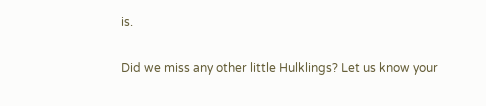is.

Did we miss any other little Hulklings? Let us know your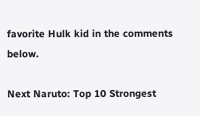favorite Hulk kid in the comments below.

Next Naruto: Top 10 Strongest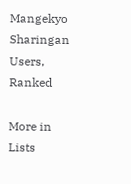Mangekyo Sharingan Users, Ranked

More in Lists